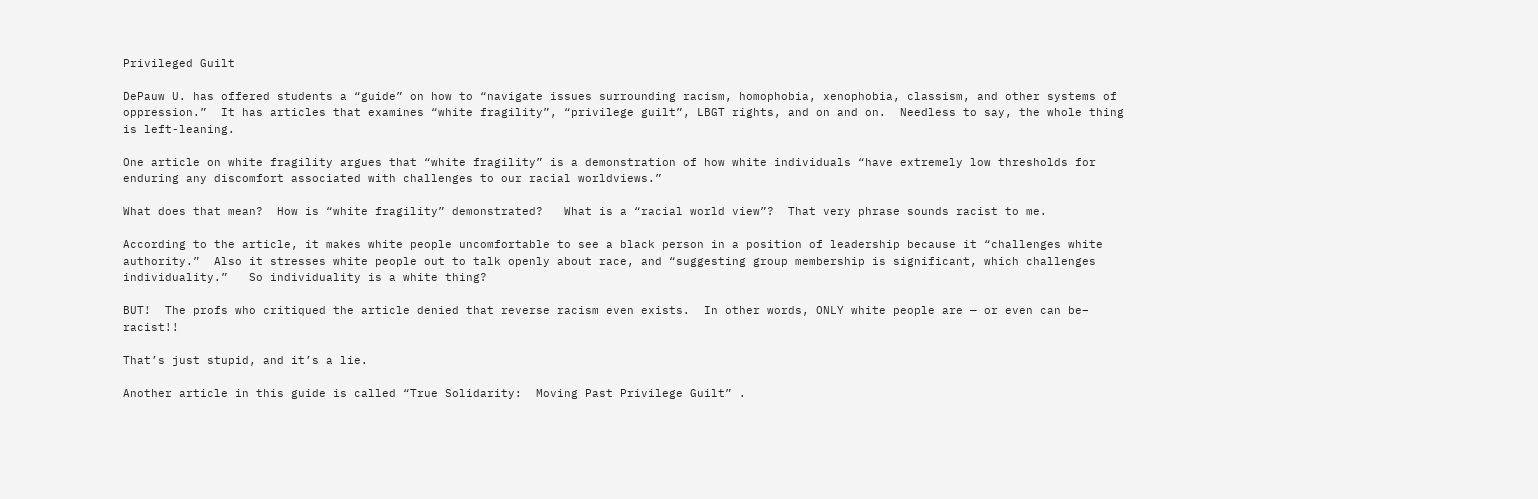Privileged Guilt

DePauw U. has offered students a “guide” on how to “navigate issues surrounding racism, homophobia, xenophobia, classism, and other systems of oppression.”  It has articles that examines “white fragility”, “privilege guilt”, LBGT rights, and on and on.  Needless to say, the whole thing is left-leaning.

One article on white fragility argues that “white fragility” is a demonstration of how white individuals “have extremely low thresholds for enduring any discomfort associated with challenges to our racial worldviews.”

What does that mean?  How is “white fragility” demonstrated?   What is a “racial world view”?  That very phrase sounds racist to me.

According to the article, it makes white people uncomfortable to see a black person in a position of leadership because it “challenges white authority.”  Also it stresses white people out to talk openly about race, and “suggesting group membership is significant, which challenges individuality.”   So individuality is a white thing?

BUT!  The profs who critiqued the article denied that reverse racism even exists.  In other words, ONLY white people are — or even can be– racist!!

That’s just stupid, and it’s a lie.

Another article in this guide is called “True Solidarity:  Moving Past Privilege Guilt” .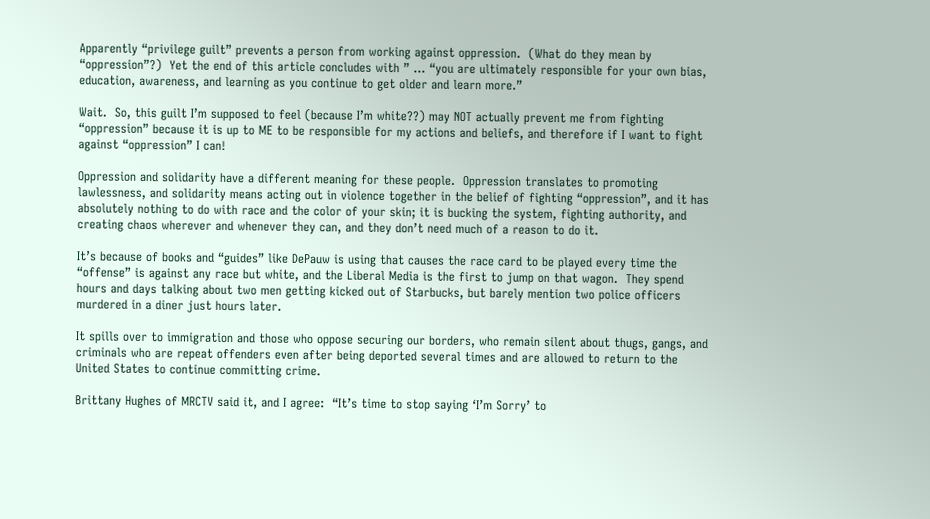Apparently “privilege guilt” prevents a person from working against oppression.  (What do they mean by “oppression”?)  Yet the end of this article concludes with ” … “you are ultimately responsible for your own bias, education, awareness, and learning as you continue to get older and learn more.”

Wait.  So, this guilt I’m supposed to feel (because I’m white??) may NOT actually prevent me from fighting “oppression” because it is up to ME to be responsible for my actions and beliefs, and therefore if I want to fight against “oppression” I can!

Oppression and solidarity have a different meaning for these people.  Oppression translates to promoting lawlessness, and solidarity means acting out in violence together in the belief of fighting “oppression”, and it has absolutely nothing to do with race and the color of your skin; it is bucking the system, fighting authority, and creating chaos wherever and whenever they can, and they don’t need much of a reason to do it.

It’s because of books and “guides” like DePauw is using that causes the race card to be played every time the “offense” is against any race but white, and the Liberal Media is the first to jump on that wagon.  They spend hours and days talking about two men getting kicked out of Starbucks, but barely mention two police officers murdered in a diner just hours later.

It spills over to immigration and those who oppose securing our borders, who remain silent about thugs, gangs, and criminals who are repeat offenders even after being deported several times and are allowed to return to the United States to continue committing crime.

Brittany Hughes of MRCTV said it, and I agree:  “It’s time to stop saying ‘I’m Sorry’ to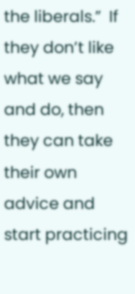the liberals.”  If they don’t like what we say and do, then they can take their own advice and start practicing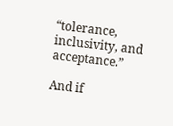“tolerance, inclusivity, and acceptance.”

And if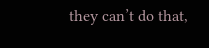they can’t do that,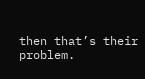then that’s their problem.